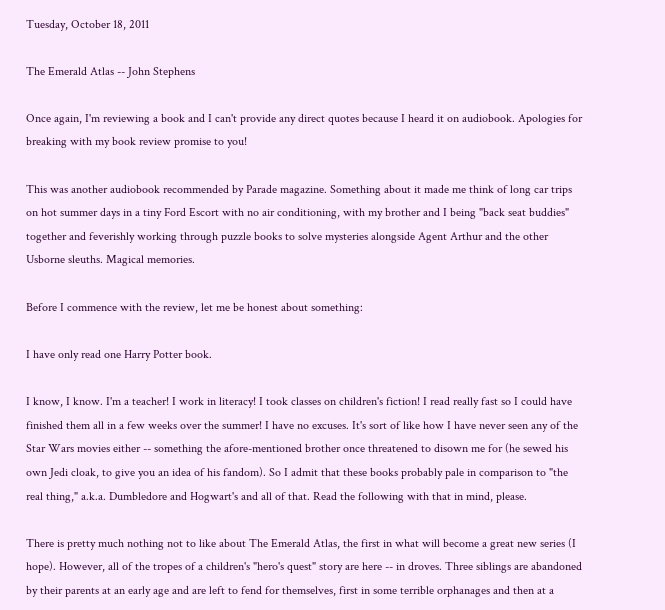Tuesday, October 18, 2011

The Emerald Atlas -- John Stephens

Once again, I'm reviewing a book and I can't provide any direct quotes because I heard it on audiobook. Apologies for breaking with my book review promise to you!

This was another audiobook recommended by Parade magazine. Something about it made me think of long car trips on hot summer days in a tiny Ford Escort with no air conditioning, with my brother and I being "back seat buddies" together and feverishly working through puzzle books to solve mysteries alongside Agent Arthur and the other Usborne sleuths. Magical memories.

Before I commence with the review, let me be honest about something:

I have only read one Harry Potter book.

I know, I know. I'm a teacher! I work in literacy! I took classes on children's fiction! I read really fast so I could have finished them all in a few weeks over the summer! I have no excuses. It's sort of like how I have never seen any of the Star Wars movies either -- something the afore-mentioned brother once threatened to disown me for (he sewed his own Jedi cloak, to give you an idea of his fandom). So I admit that these books probably pale in comparison to "the real thing," a.k.a. Dumbledore and Hogwart's and all of that. Read the following with that in mind, please.

There is pretty much nothing not to like about The Emerald Atlas, the first in what will become a great new series (I hope). However, all of the tropes of a children's "hero's quest" story are here -- in droves. Three siblings are abandoned by their parents at an early age and are left to fend for themselves, first in some terrible orphanages and then at a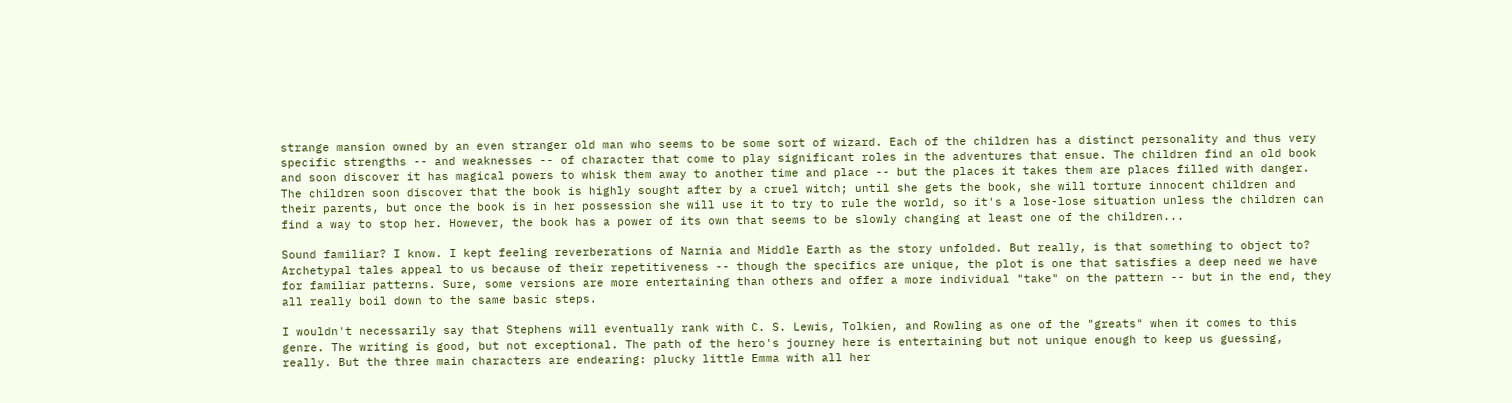strange mansion owned by an even stranger old man who seems to be some sort of wizard. Each of the children has a distinct personality and thus very specific strengths -- and weaknesses -- of character that come to play significant roles in the adventures that ensue. The children find an old book and soon discover it has magical powers to whisk them away to another time and place -- but the places it takes them are places filled with danger. The children soon discover that the book is highly sought after by a cruel witch; until she gets the book, she will torture innocent children and their parents, but once the book is in her possession she will use it to try to rule the world, so it's a lose-lose situation unless the children can find a way to stop her. However, the book has a power of its own that seems to be slowly changing at least one of the children...

Sound familiar? I know. I kept feeling reverberations of Narnia and Middle Earth as the story unfolded. But really, is that something to object to? Archetypal tales appeal to us because of their repetitiveness -- though the specifics are unique, the plot is one that satisfies a deep need we have for familiar patterns. Sure, some versions are more entertaining than others and offer a more individual "take" on the pattern -- but in the end, they all really boil down to the same basic steps.

I wouldn't necessarily say that Stephens will eventually rank with C. S. Lewis, Tolkien, and Rowling as one of the "greats" when it comes to this genre. The writing is good, but not exceptional. The path of the hero's journey here is entertaining but not unique enough to keep us guessing, really. But the three main characters are endearing: plucky little Emma with all her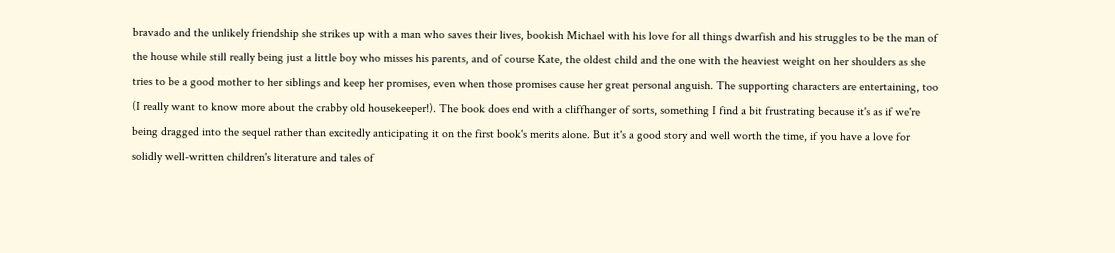bravado and the unlikely friendship she strikes up with a man who saves their lives, bookish Michael with his love for all things dwarfish and his struggles to be the man of the house while still really being just a little boy who misses his parents, and of course Kate, the oldest child and the one with the heaviest weight on her shoulders as she tries to be a good mother to her siblings and keep her promises, even when those promises cause her great personal anguish. The supporting characters are entertaining, too (I really want to know more about the crabby old housekeeper!). The book does end with a cliffhanger of sorts, something I find a bit frustrating because it's as if we're being dragged into the sequel rather than excitedly anticipating it on the first book's merits alone. But it's a good story and well worth the time, if you have a love for solidly well-written children's literature and tales of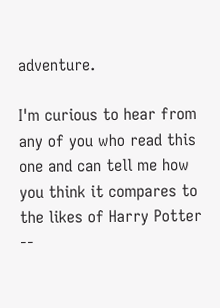adventure.

I'm curious to hear from any of you who read this one and can tell me how you think it compares to the likes of Harry Potter --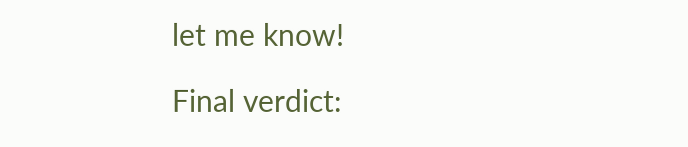let me know!

Final verdict: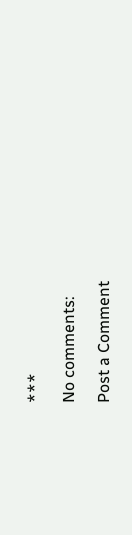***

No comments:

Post a Comment